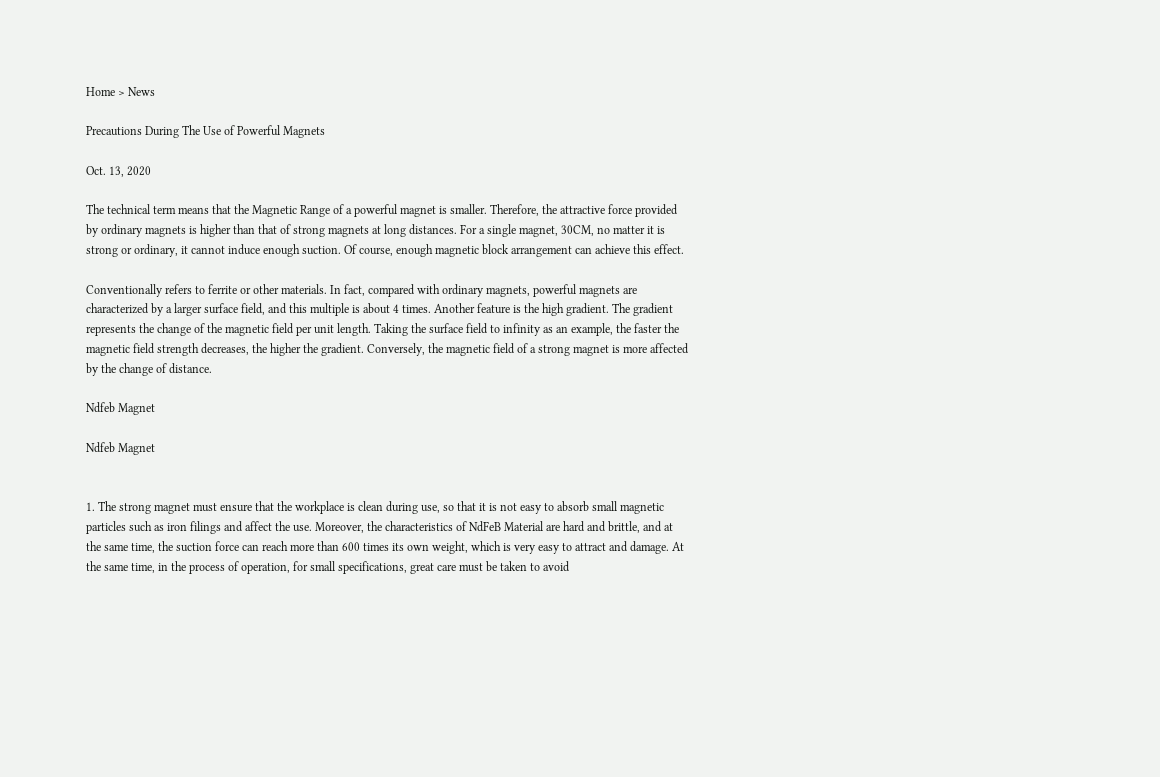Home > News

Precautions During The Use of Powerful Magnets

Oct. 13, 2020

The technical term means that the Magnetic Range of a powerful magnet is smaller. Therefore, the attractive force provided by ordinary magnets is higher than that of strong magnets at long distances. For a single magnet, 30CM, no matter it is strong or ordinary, it cannot induce enough suction. Of course, enough magnetic block arrangement can achieve this effect.

Conventionally refers to ferrite or other materials. In fact, compared with ordinary magnets, powerful magnets are characterized by a larger surface field, and this multiple is about 4 times. Another feature is the high gradient. The gradient represents the change of the magnetic field per unit length. Taking the surface field to infinity as an example, the faster the magnetic field strength decreases, the higher the gradient. Conversely, the magnetic field of a strong magnet is more affected by the change of distance.

Ndfeb Magnet

Ndfeb Magnet


1. The strong magnet must ensure that the workplace is clean during use, so that it is not easy to absorb small magnetic particles such as iron filings and affect the use. Moreover, the characteristics of NdFeB Material are hard and brittle, and at the same time, the suction force can reach more than 600 times its own weight, which is very easy to attract and damage. At the same time, in the process of operation, for small specifications, great care must be taken to avoid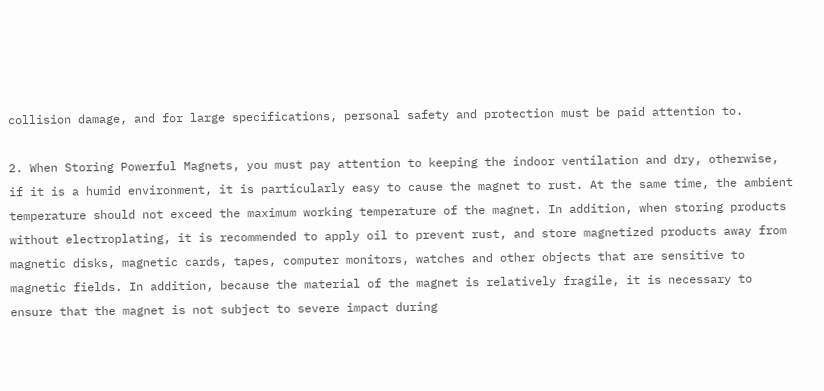collision damage, and for large specifications, personal safety and protection must be paid attention to.

2. When Storing Powerful Magnets, you must pay attention to keeping the indoor ventilation and dry, otherwise, if it is a humid environment, it is particularly easy to cause the magnet to rust. At the same time, the ambient temperature should not exceed the maximum working temperature of the magnet. In addition, when storing products without electroplating, it is recommended to apply oil to prevent rust, and store magnetized products away from magnetic disks, magnetic cards, tapes, computer monitors, watches and other objects that are sensitive to magnetic fields. In addition, because the material of the magnet is relatively fragile, it is necessary to ensure that the magnet is not subject to severe impact during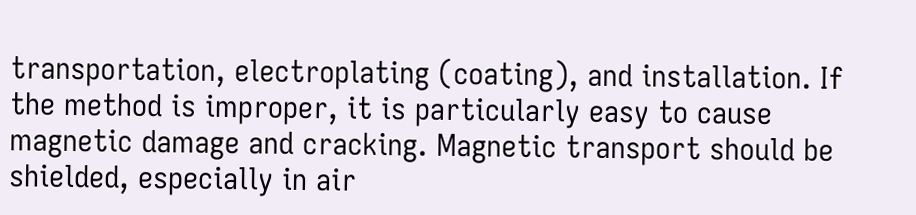transportation, electroplating (coating), and installation. If the method is improper, it is particularly easy to cause magnetic damage and cracking. Magnetic transport should be shielded, especially in air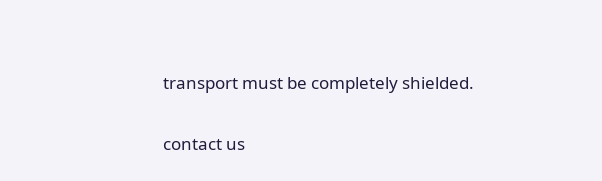transport must be completely shielded.

contact us